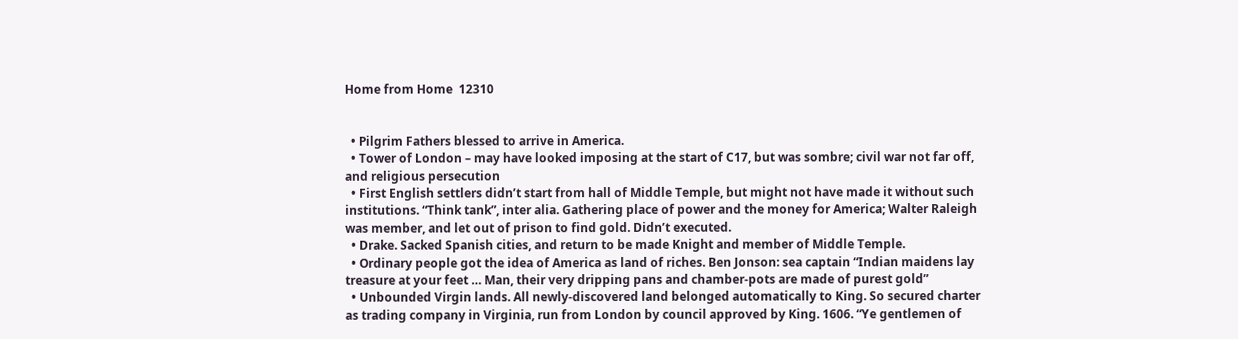Home from Home  12310


  • Pilgrim Fathers blessed to arrive in America.
  • Tower of London – may have looked imposing at the start of C17, but was sombre; civil war not far off, and religious persecution
  • First English settlers didn’t start from hall of Middle Temple, but might not have made it without such institutions. “Think tank”, inter alia. Gathering place of power and the money for America; Walter Raleigh was member, and let out of prison to find gold. Didn’t executed.
  • Drake. Sacked Spanish cities, and return to be made Knight and member of Middle Temple.
  • Ordinary people got the idea of America as land of riches. Ben Jonson: sea captain “Indian maidens lay treasure at your feet … Man, their very dripping pans and chamber-pots are made of purest gold”
  • Unbounded Virgin lands. All newly-discovered land belonged automatically to King. So secured charter as trading company in Virginia, run from London by council approved by King. 1606. “Ye gentlemen of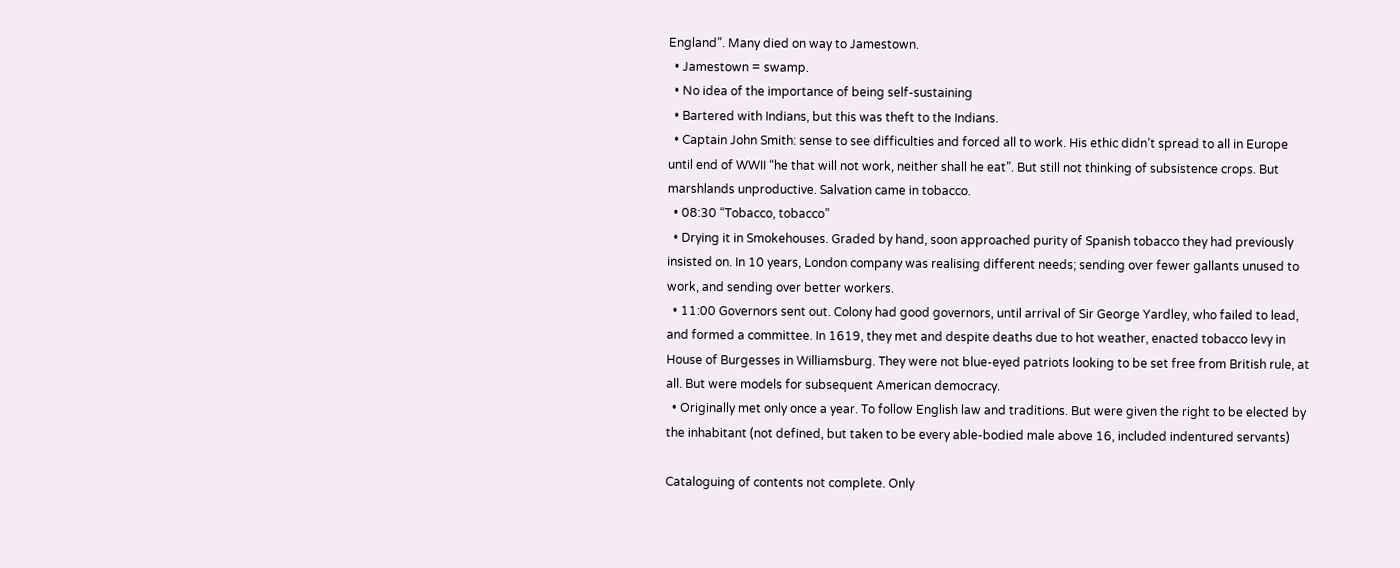England”. Many died on way to Jamestown.
  • Jamestown = swamp.
  • No idea of the importance of being self-sustaining
  • Bartered with Indians, but this was theft to the Indians.
  • Captain John Smith: sense to see difficulties and forced all to work. His ethic didn’t spread to all in Europe until end of WWII “he that will not work, neither shall he eat”. But still not thinking of subsistence crops. But marshlands unproductive. Salvation came in tobacco.
  • 08:30 “Tobacco, tobacco”
  • Drying it in Smokehouses. Graded by hand, soon approached purity of Spanish tobacco they had previously insisted on. In 10 years, London company was realising different needs; sending over fewer gallants unused to work, and sending over better workers.
  • 11:00 Governors sent out. Colony had good governors, until arrival of Sir George Yardley, who failed to lead, and formed a committee. In 1619, they met and despite deaths due to hot weather, enacted tobacco levy in House of Burgesses in Williamsburg. They were not blue-eyed patriots looking to be set free from British rule, at all. But were models for subsequent American democracy.
  • Originally met only once a year. To follow English law and traditions. But were given the right to be elected by the inhabitant (not defined, but taken to be every able-bodied male above 16, included indentured servants)

Cataloguing of contents not complete. Only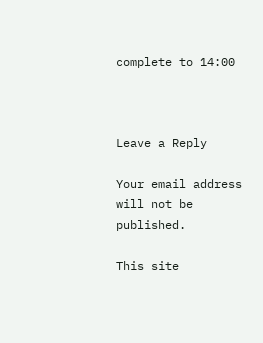complete to 14:00



Leave a Reply

Your email address will not be published.

This site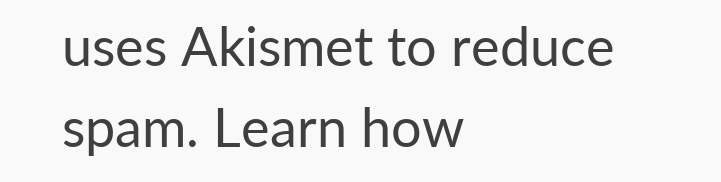uses Akismet to reduce spam. Learn how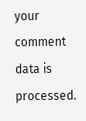your comment data is processed.